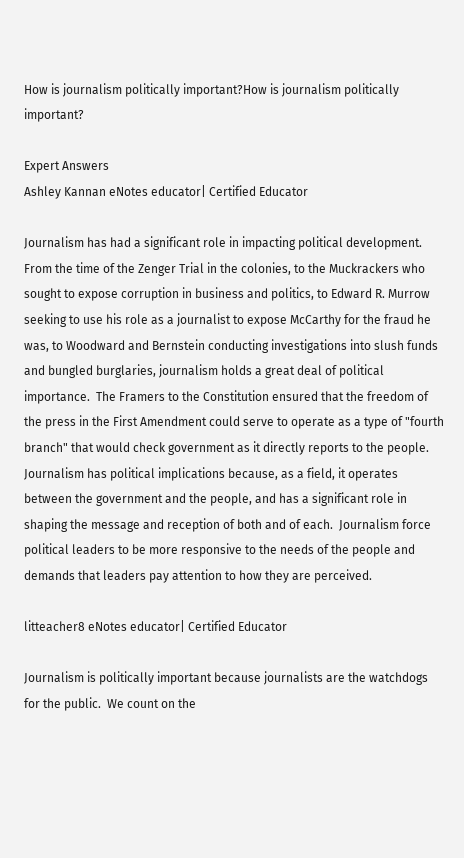How is journalism politically important?How is journalism politically important?

Expert Answers
Ashley Kannan eNotes educator| Certified Educator

Journalism has had a significant role in impacting political development.  From the time of the Zenger Trial in the colonies, to the Muckrackers who sought to expose corruption in business and politics, to Edward R. Murrow seeking to use his role as a journalist to expose McCarthy for the fraud he was, to Woodward and Bernstein conducting investigations into slush funds and bungled burglaries, journalism holds a great deal of political importance.  The Framers to the Constitution ensured that the freedom of the press in the First Amendment could serve to operate as a type of "fourth branch" that would check government as it directly reports to the people.  Journalism has political implications because, as a field, it operates between the government and the people, and has a significant role in shaping the message and reception of both and of each.  Journalism force political leaders to be more responsive to the needs of the people and demands that leaders pay attention to how they are perceived.

litteacher8 eNotes educator| Certified Educator

Journalism is politically important because journalists are the watchdogs for the public.  We count on the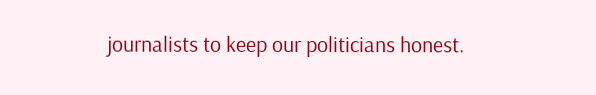journalists to keep our politicians honest.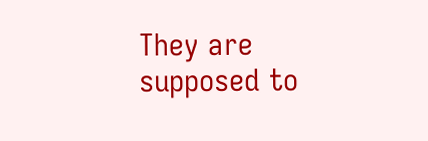They are supposed to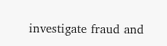investigate fraud and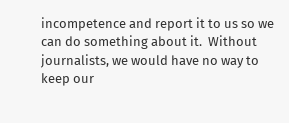incompetence and report it to us so we can do something about it.  Without journalists, we would have no way to keep our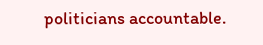politicians accountable.